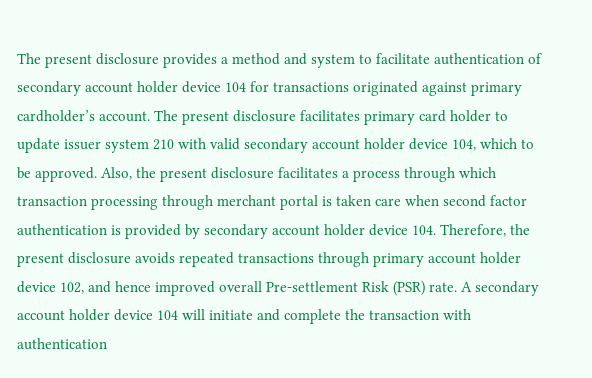The present disclosure provides a method and system to facilitate authentication of secondary account holder device 104 for transactions originated against primary cardholder’s account. The present disclosure facilitates primary card holder to update issuer system 210 with valid secondary account holder device 104, which to be approved. Also, the present disclosure facilitates a process through which transaction processing through merchant portal is taken care when second factor authentication is provided by secondary account holder device 104. Therefore, the present disclosure avoids repeated transactions through primary account holder device 102, and hence improved overall Pre-settlement Risk (PSR) rate. A secondary account holder device 104 will initiate and complete the transaction with authentication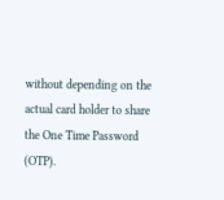without depending on the actual card holder to share the One Time Password (OTP).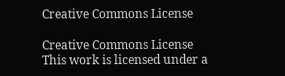Creative Commons License

Creative Commons License
This work is licensed under a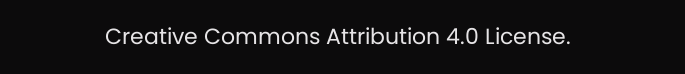Creative Commons Attribution 4.0 License.